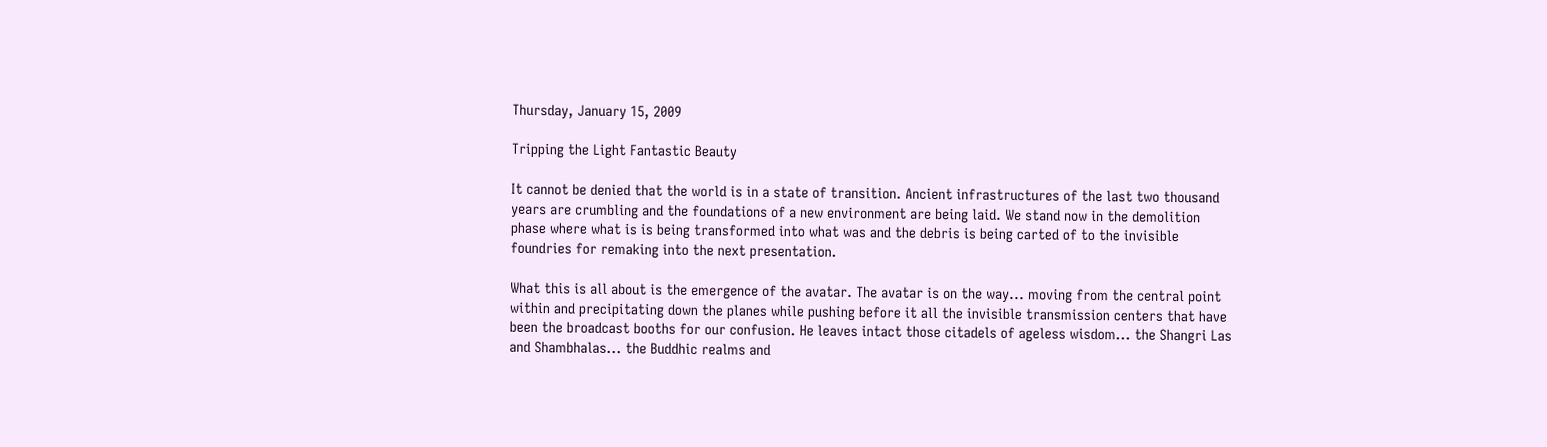Thursday, January 15, 2009

Tripping the Light Fantastic Beauty

It cannot be denied that the world is in a state of transition. Ancient infrastructures of the last two thousand years are crumbling and the foundations of a new environment are being laid. We stand now in the demolition phase where what is is being transformed into what was and the debris is being carted of to the invisible foundries for remaking into the next presentation.

What this is all about is the emergence of the avatar. The avatar is on the way... moving from the central point within and precipitating down the planes while pushing before it all the invisible transmission centers that have been the broadcast booths for our confusion. He leaves intact those citadels of ageless wisdom... the Shangri Las and Shambhalas... the Buddhic realms and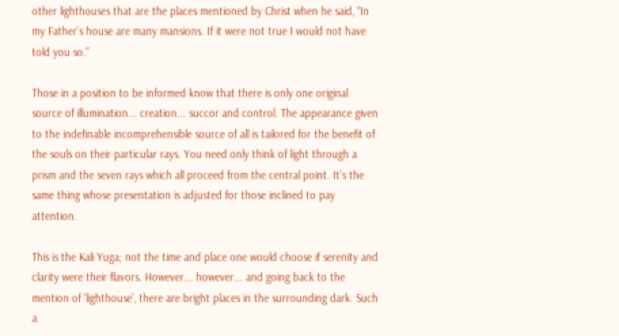other lighthouses that are the places mentioned by Christ when he said, “In my Father’s house are many mansions. If it were not true I would not have told you so.”

Those in a position to be informed know that there is only one original source of illumination... creation... succor and control. The appearance given to the indefinable incomprehensible source of all is tailored for the benefit of the souls on their particular rays. You need only think of light through a prism and the seven rays which all proceed from the central point. It’s the same thing whose presentation is adjusted for those inclined to pay attention.

This is the Kali Yuga; not the time and place one would choose if serenity and clarity were their flavors. However... however... and going back to the mention of ‘lighthouse’, there are bright places in the surrounding dark. Such a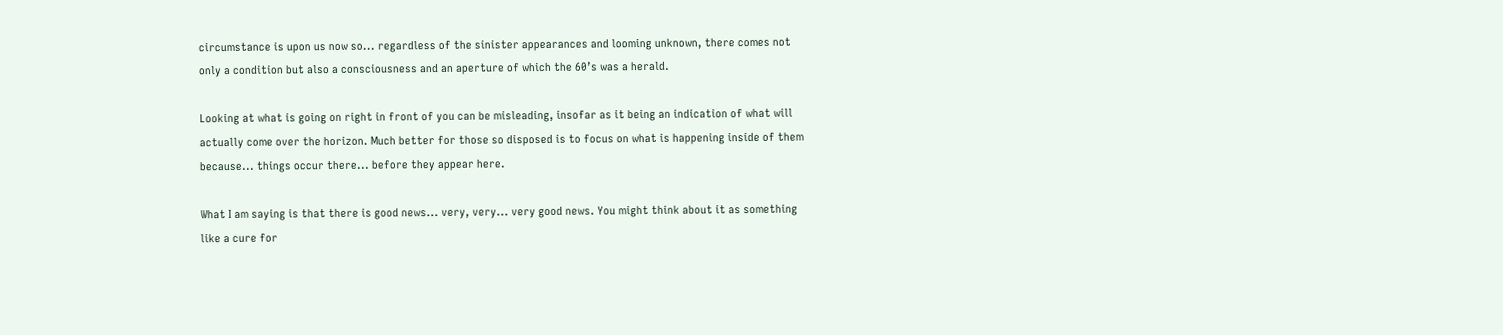circumstance is upon us now so... regardless of the sinister appearances and looming unknown, there comes not only a condition but also a consciousness and an aperture of which the 60’s was a herald.

Looking at what is going on right in front of you can be misleading, insofar as it being an indication of what will actually come over the horizon. Much better for those so disposed is to focus on what is happening inside of them because... things occur there... before they appear here.

What I am saying is that there is good news... very, very... very good news. You might think about it as something like a cure for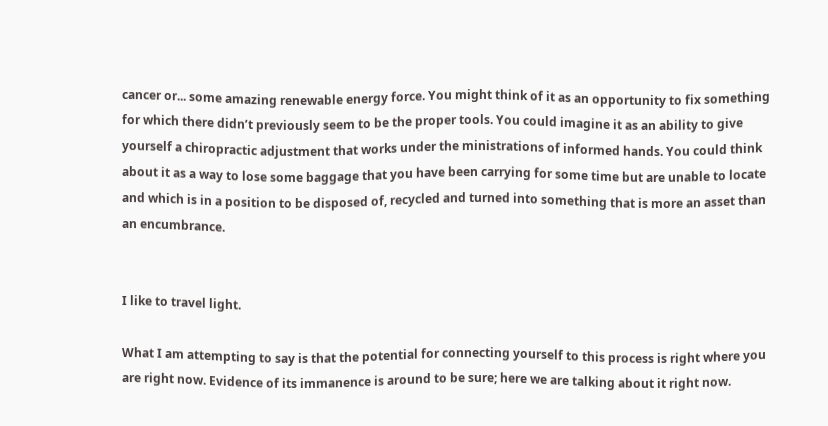cancer or... some amazing renewable energy force. You might think of it as an opportunity to fix something for which there didn’t previously seem to be the proper tools. You could imagine it as an ability to give yourself a chiropractic adjustment that works under the ministrations of informed hands. You could think about it as a way to lose some baggage that you have been carrying for some time but are unable to locate and which is in a position to be disposed of, recycled and turned into something that is more an asset than an encumbrance.


I like to travel light.

What I am attempting to say is that the potential for connecting yourself to this process is right where you are right now. Evidence of its immanence is around to be sure; here we are talking about it right now.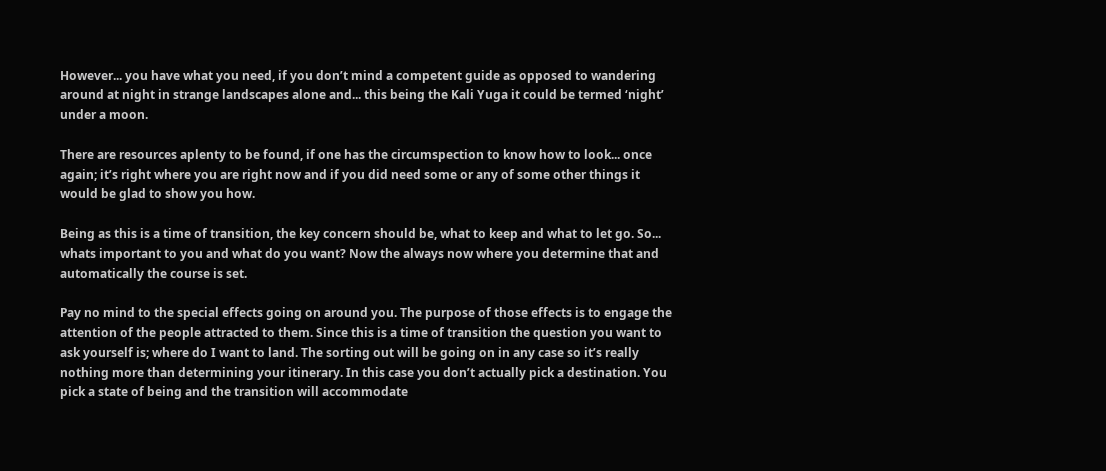However... you have what you need, if you don’t mind a competent guide as opposed to wandering around at night in strange landscapes alone and... this being the Kali Yuga it could be termed ‘night’ under a moon.

There are resources aplenty to be found, if one has the circumspection to know how to look... once again; it’s right where you are right now and if you did need some or any of some other things it would be glad to show you how.

Being as this is a time of transition, the key concern should be, what to keep and what to let go. So... whats important to you and what do you want? Now the always now where you determine that and automatically the course is set.

Pay no mind to the special effects going on around you. The purpose of those effects is to engage the attention of the people attracted to them. Since this is a time of transition the question you want to ask yourself is; where do I want to land. The sorting out will be going on in any case so it’s really nothing more than determining your itinerary. In this case you don’t actually pick a destination. You pick a state of being and the transition will accommodate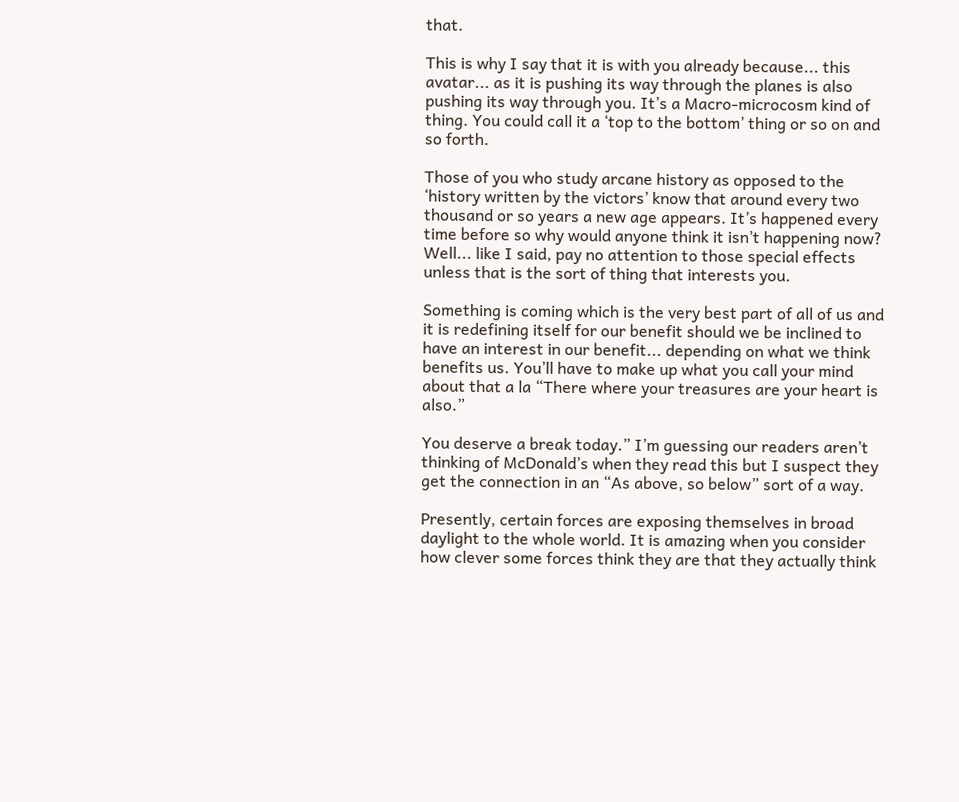that.

This is why I say that it is with you already because... this avatar... as it is pushing its way through the planes is also pushing its way through you. It’s a Macro-microcosm kind of thing. You could call it a ‘top to the bottom’ thing or so on and so forth.

Those of you who study arcane history as opposed to the ‘history written by the victors’ know that around every two thousand or so years a new age appears. It’s happened every time before so why would anyone think it isn’t happening now? Well... like I said, pay no attention to those special effects unless that is the sort of thing that interests you.

Something is coming which is the very best part of all of us and it is redefining itself for our benefit should we be inclined to have an interest in our benefit... depending on what we think benefits us. You’ll have to make up what you call your mind about that a la “There where your treasures are your heart is also.”

You deserve a break today.” I’m guessing our readers aren’t thinking of McDonald’s when they read this but I suspect they get the connection in an “As above, so below” sort of a way.

Presently, certain forces are exposing themselves in broad daylight to the whole world. It is amazing when you consider how clever some forces think they are that they actually think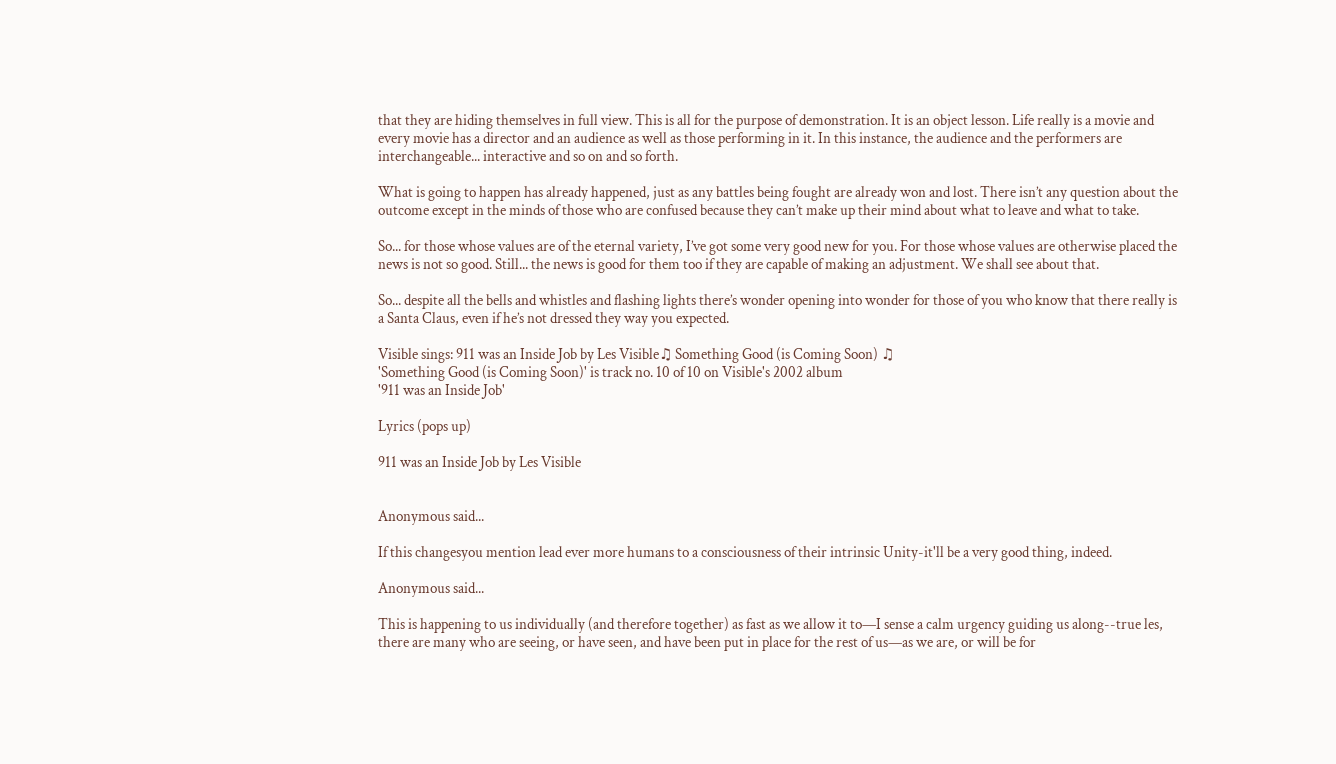that they are hiding themselves in full view. This is all for the purpose of demonstration. It is an object lesson. Life really is a movie and every movie has a director and an audience as well as those performing in it. In this instance, the audience and the performers are interchangeable... interactive and so on and so forth.

What is going to happen has already happened, just as any battles being fought are already won and lost. There isn’t any question about the outcome except in the minds of those who are confused because they can’t make up their mind about what to leave and what to take.

So... for those whose values are of the eternal variety, I’ve got some very good new for you. For those whose values are otherwise placed the news is not so good. Still... the news is good for them too if they are capable of making an adjustment. We shall see about that.

So... despite all the bells and whistles and flashing lights there’s wonder opening into wonder for those of you who know that there really is a Santa Claus, even if he’s not dressed they way you expected.

Visible sings: 911 was an Inside Job by Les Visible♫ Something Good (is Coming Soon) ♫
'Something Good (is Coming Soon)' is track no. 10 of 10 on Visible's 2002 album
'911 was an Inside Job'

Lyrics (pops up)

911 was an Inside Job by Les Visible


Anonymous said...

If this changesyou mention lead ever more humans to a consciousness of their intrinsic Unity-it'll be a very good thing, indeed.

Anonymous said...

This is happening to us individually (and therefore together) as fast as we allow it to—I sense a calm urgency guiding us along--true les, there are many who are seeing, or have seen, and have been put in place for the rest of us—as we are, or will be for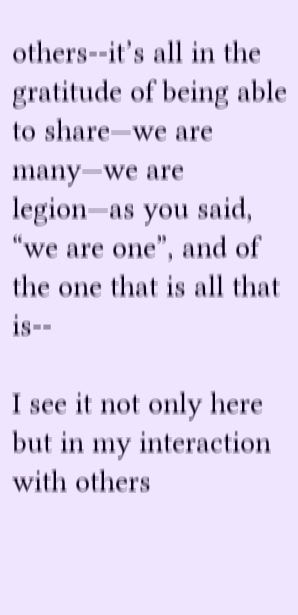others--it’s all in the gratitude of being able to share—we are many—we are legion—as you said, “we are one”, and of the one that is all that is--

I see it not only here but in my interaction with others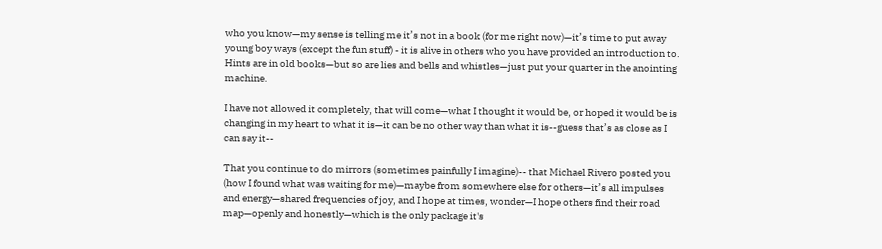who you know—my sense is telling me it’s not in a book (for me right now)—it’s time to put away young boy ways (except the fun stuff) - it is alive in others who you have provided an introduction to. Hints are in old books—but so are lies and bells and whistles—just put your quarter in the anointing machine.

I have not allowed it completely, that will come—what I thought it would be, or hoped it would be is changing in my heart to what it is—it can be no other way than what it is--guess that’s as close as I can say it--

That you continue to do mirrors (sometimes painfully I imagine)-- that Michael Rivero posted you (how I found what was waiting for me)—maybe from somewhere else for others—it’s all impulses and energy—shared frequencies of joy, and I hope at times, wonder—I hope others find their road map—openly and honestly—which is the only package it's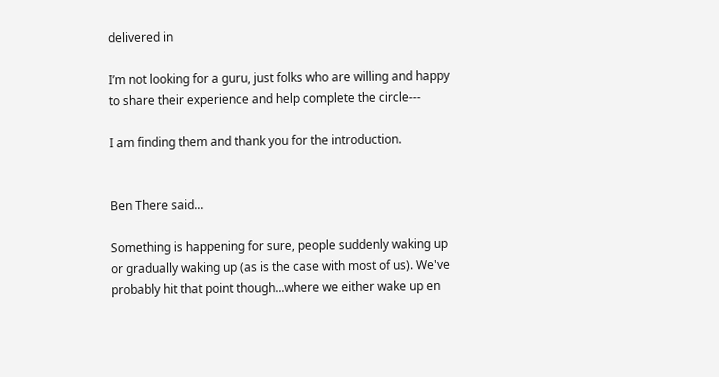delivered in

I’m not looking for a guru, just folks who are willing and happy to share their experience and help complete the circle---

I am finding them and thank you for the introduction.


Ben There said...

Something is happening for sure, people suddenly waking up or gradually waking up (as is the case with most of us). We've probably hit that point though...where we either wake up en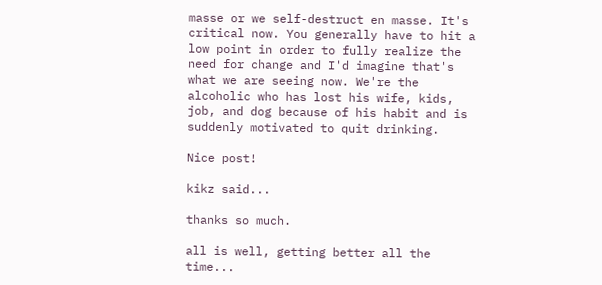masse or we self-destruct en masse. It's critical now. You generally have to hit a low point in order to fully realize the need for change and I'd imagine that's what we are seeing now. We're the alcoholic who has lost his wife, kids, job, and dog because of his habit and is suddenly motivated to quit drinking.

Nice post!

kikz said...

thanks so much.

all is well, getting better all the time...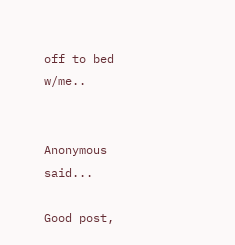off to bed w/me..


Anonymous said...

Good post,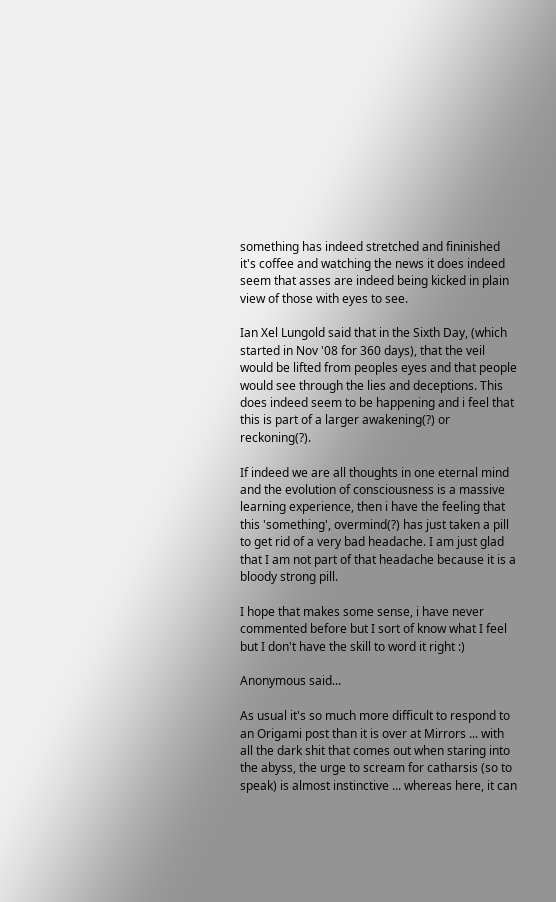something has indeed stretched and fininished it's coffee and watching the news it does indeed seem that asses are indeed being kicked in plain view of those with eyes to see.

Ian Xel Lungold said that in the Sixth Day, (which started in Nov '08 for 360 days), that the veil would be lifted from peoples eyes and that people would see through the lies and deceptions. This does indeed seem to be happening and i feel that this is part of a larger awakening(?) or reckoning(?).

If indeed we are all thoughts in one eternal mind and the evolution of consciousness is a massive learning experience, then i have the feeling that this 'something', overmind(?) has just taken a pill to get rid of a very bad headache. I am just glad that I am not part of that headache because it is a bloody strong pill.

I hope that makes some sense, i have never commented before but I sort of know what I feel but I don't have the skill to word it right :)

Anonymous said...

As usual it's so much more difficult to respond to an Origami post than it is over at Mirrors ... with all the dark shit that comes out when staring into the abyss, the urge to scream for catharsis (so to speak) is almost instinctive ... whereas here, it can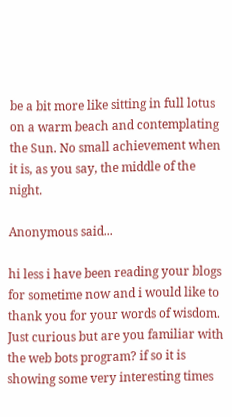be a bit more like sitting in full lotus on a warm beach and contemplating the Sun. No small achievement when it is, as you say, the middle of the night.

Anonymous said...

hi less i have been reading your blogs for sometime now and i would like to thank you for your words of wisdom. Just curious but are you familiar with the web bots program? if so it is showing some very interesting times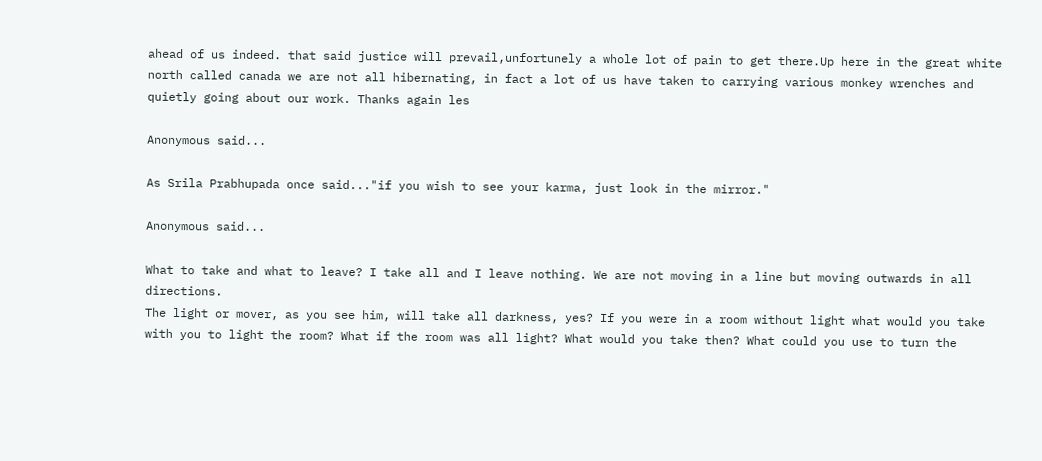ahead of us indeed. that said justice will prevail,unfortunely a whole lot of pain to get there.Up here in the great white north called canada we are not all hibernating, in fact a lot of us have taken to carrying various monkey wrenches and quietly going about our work. Thanks again les

Anonymous said...

As Srila Prabhupada once said..."if you wish to see your karma, just look in the mirror."

Anonymous said...

What to take and what to leave? I take all and I leave nothing. We are not moving in a line but moving outwards in all directions.
The light or mover, as you see him, will take all darkness, yes? If you were in a room without light what would you take with you to light the room? What if the room was all light? What would you take then? What could you use to turn the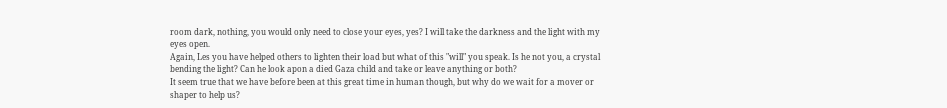room dark, nothing, you would only need to close your eyes, yes? I will take the darkness and the light with my eyes open.
Again, Les you have helped others to lighten their load but what of this "will" you speak. Is he not you, a crystal bending the light? Can he look apon a died Gaza child and take or leave anything or both?
It seem true that we have before been at this great time in human though, but why do we wait for a mover or shaper to help us?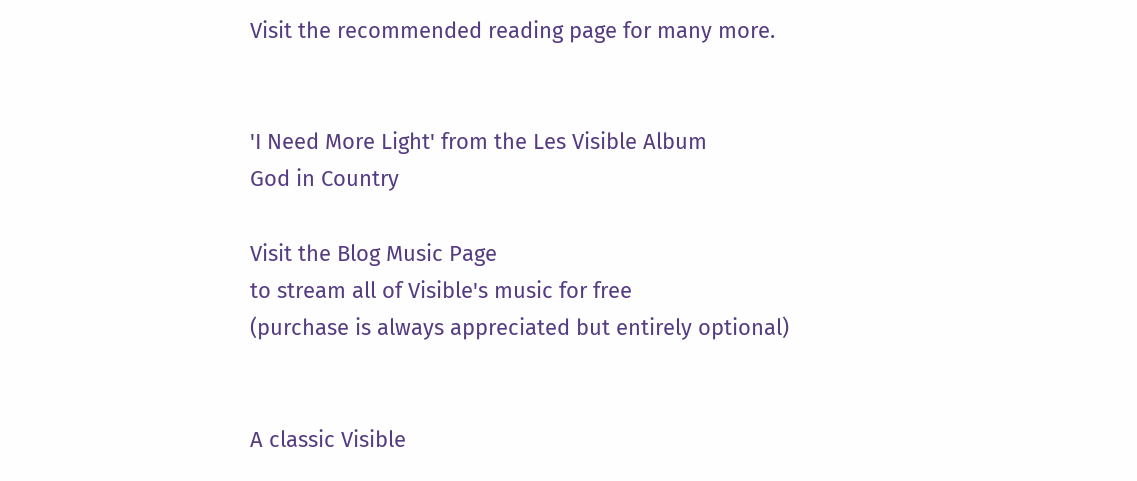Visit the recommended reading page for many more.


'I Need More Light' from the Les Visible Album
God in Country

Visit the Blog Music Page
to stream all of Visible's music for free
(purchase is always appreciated but entirely optional)


A classic Visible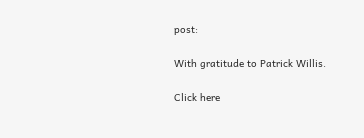post:

With gratitude to Patrick Willis.

Click here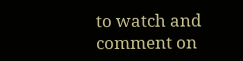to watch and comment on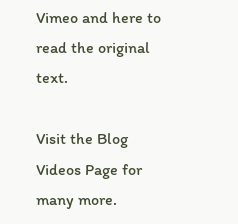Vimeo and here to read the original text.

Visit the Blog Videos Page for many more.